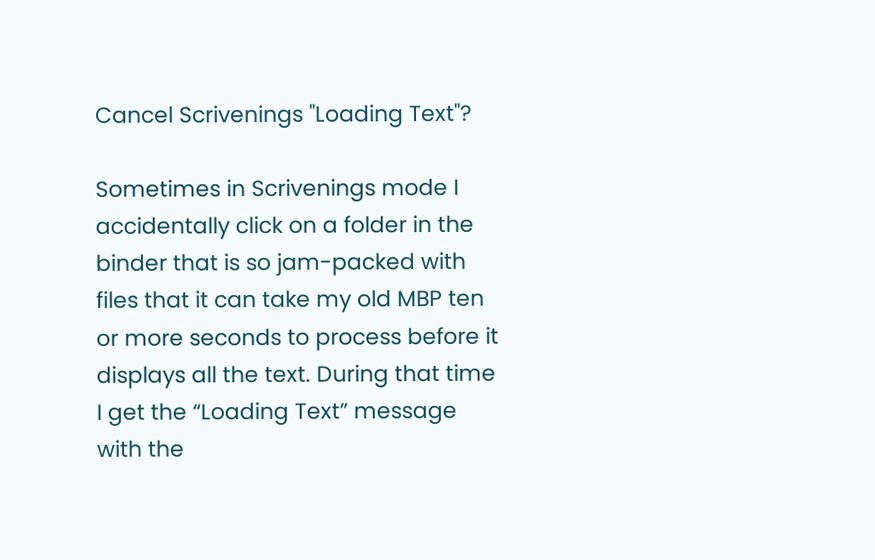Cancel Scrivenings "Loading Text"?

Sometimes in Scrivenings mode I accidentally click on a folder in the binder that is so jam-packed with files that it can take my old MBP ten or more seconds to process before it displays all the text. During that time I get the “Loading Text” message with the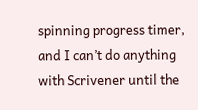spinning progress timer, and I can’t do anything with Scrivener until the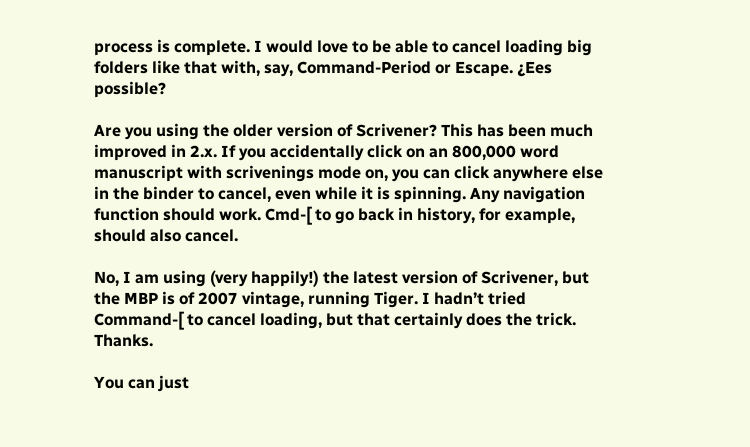process is complete. I would love to be able to cancel loading big folders like that with, say, Command-Period or Escape. ¿Ees possible?

Are you using the older version of Scrivener? This has been much improved in 2.x. If you accidentally click on an 800,000 word manuscript with scrivenings mode on, you can click anywhere else in the binder to cancel, even while it is spinning. Any navigation function should work. Cmd-[ to go back in history, for example, should also cancel.

No, I am using (very happily!) the latest version of Scrivener, but the MBP is of 2007 vintage, running Tiger. I hadn’t tried Command-[ to cancel loading, but that certainly does the trick. Thanks.

You can just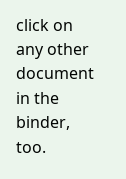click on any other document in the binder, too.